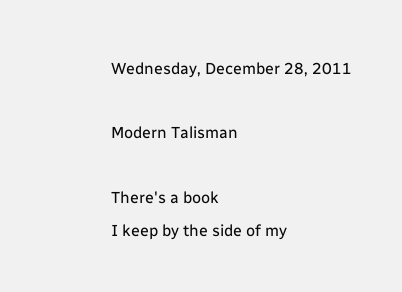Wednesday, December 28, 2011

Modern Talisman

There's a book
I keep by the side of my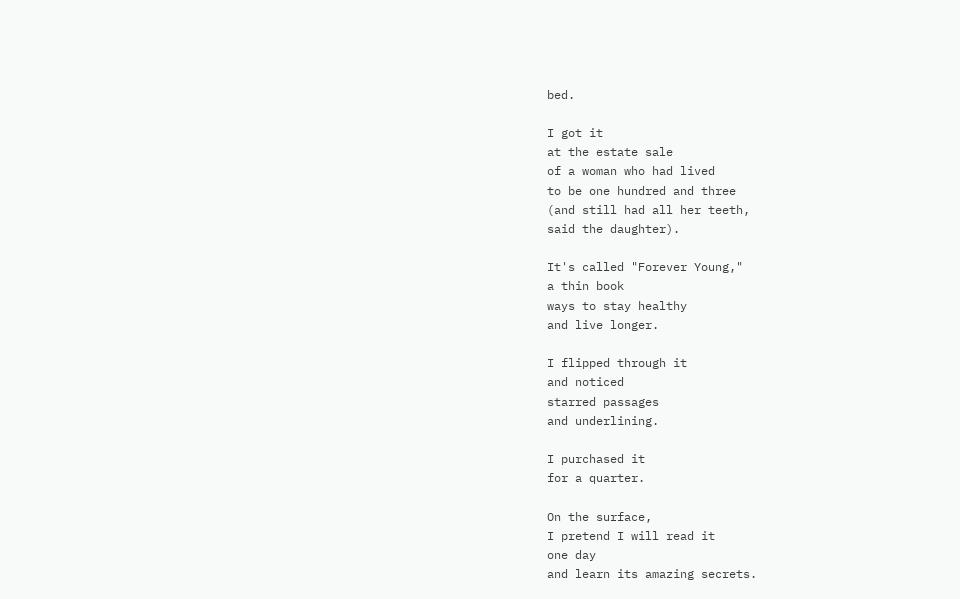bed.

I got it
at the estate sale
of a woman who had lived
to be one hundred and three
(and still had all her teeth,
said the daughter).

It's called "Forever Young,"
a thin book
ways to stay healthy
and live longer.

I flipped through it
and noticed
starred passages
and underlining.

I purchased it
for a quarter.

On the surface,
I pretend I will read it
one day
and learn its amazing secrets.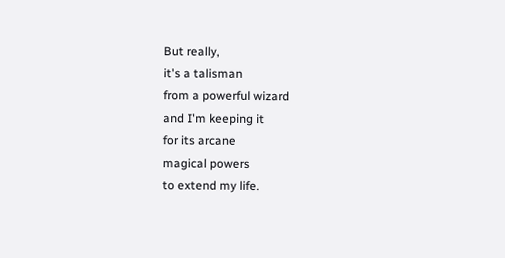But really,
it's a talisman
from a powerful wizard
and I'm keeping it
for its arcane
magical powers
to extend my life.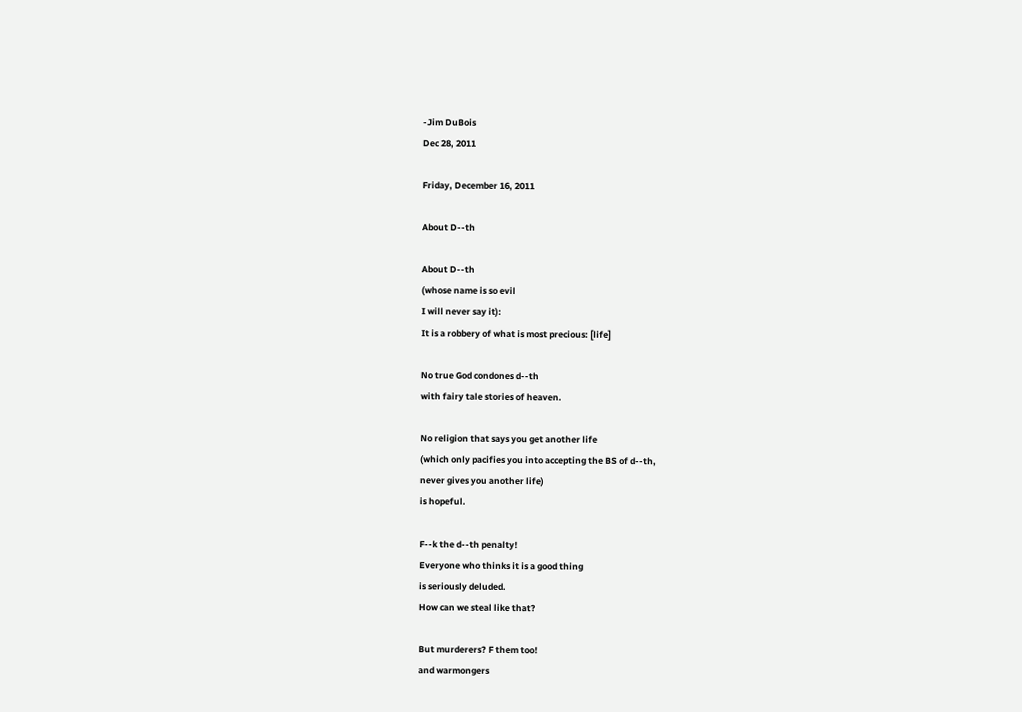-Jim DuBois
Dec 28, 2011

Friday, December 16, 2011

About D--th

About D--th
(whose name is so evil
I will never say it):
It is a robbery of what is most precious: [life]

No true God condones d--th
with fairy tale stories of heaven.

No religion that says you get another life
(which only pacifies you into accepting the BS of d--th,
never gives you another life)
is hopeful.

F--k the d--th penalty!
Everyone who thinks it is a good thing
is seriously deluded.
How can we steal like that?

But murderers? F them too!
and warmongers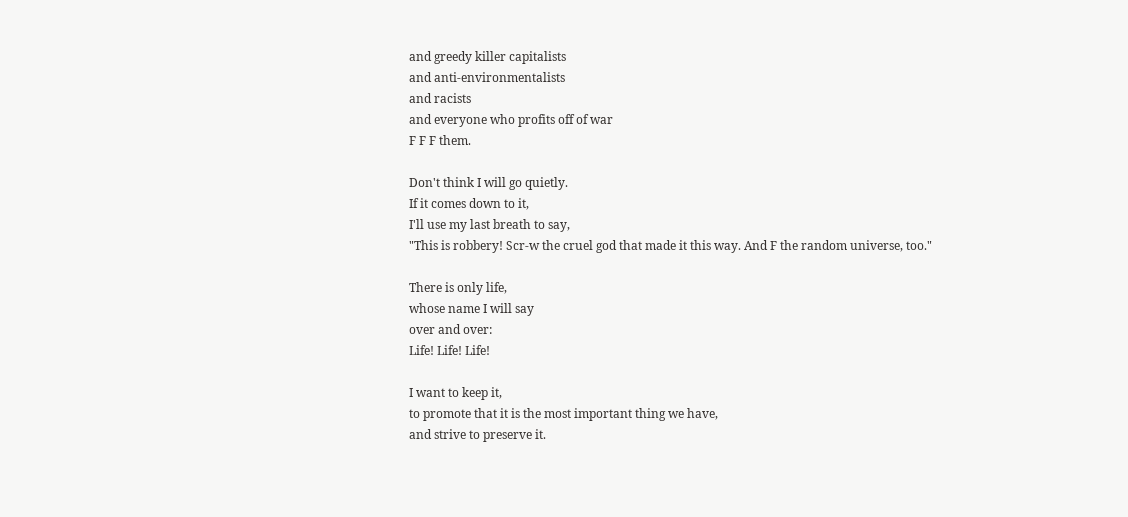and greedy killer capitalists
and anti-environmentalists
and racists
and everyone who profits off of war
F F F them.

Don't think I will go quietly.
If it comes down to it,
I'll use my last breath to say,
"This is robbery! Scr-w the cruel god that made it this way. And F the random universe, too."

There is only life,
whose name I will say
over and over:
Life! Life! Life!

I want to keep it,
to promote that it is the most important thing we have,
and strive to preserve it.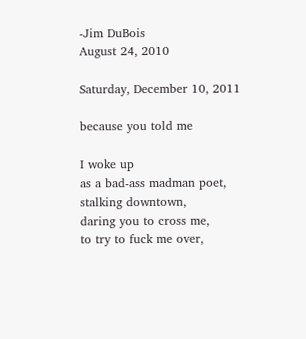-Jim DuBois
August 24, 2010

Saturday, December 10, 2011

because you told me

I woke up
as a bad-ass madman poet,
stalking downtown,
daring you to cross me,
to try to fuck me over,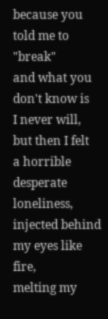because you told me to "break"
and what you don't know is
I never will,
but then I felt
a horrible desperate loneliness,
injected behind my eyes like fire,
melting my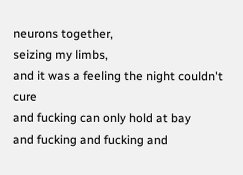neurons together,
seizing my limbs,
and it was a feeling the night couldn't cure
and fucking can only hold at bay
and fucking and fucking and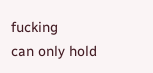fucking
can only hold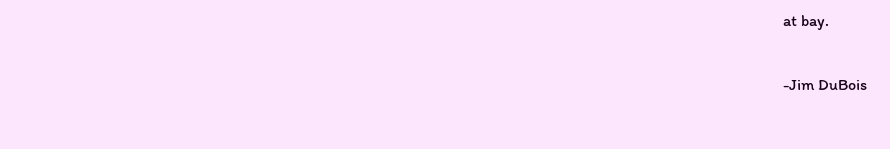at bay.

-Jim DuBois